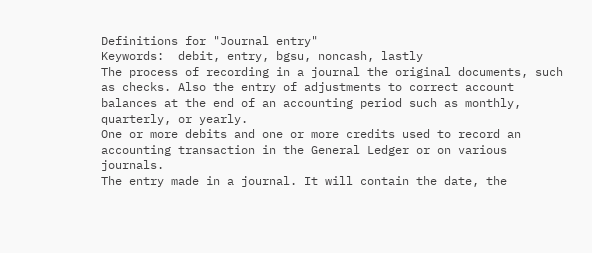Definitions for "Journal entry"
Keywords:  debit, entry, bgsu, noncash, lastly
The process of recording in a journal the original documents, such as checks. Also the entry of adjustments to correct account balances at the end of an accounting period such as monthly, quarterly, or yearly.
One or more debits and one or more credits used to record an accounting transaction in the General Ledger or on various journals.
The entry made in a journal. It will contain the date, the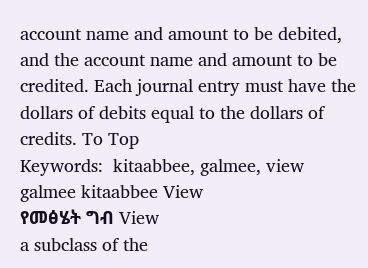account name and amount to be debited, and the account name and amount to be credited. Each journal entry must have the dollars of debits equal to the dollars of credits. To Top
Keywords:  kitaabbee, galmee, view
galmee kitaabbee View
የመፅሄት ግብ View
a subclass of the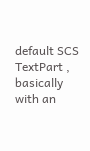default SCS TextPart , basically with an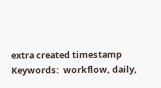extra created timestamp
Keywords:  workflow, daily,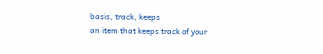basis, track, keeps
an item that keeps track of your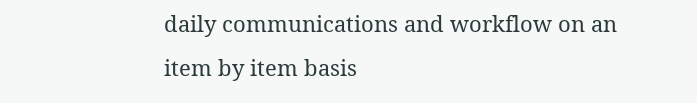daily communications and workflow on an item by item basis